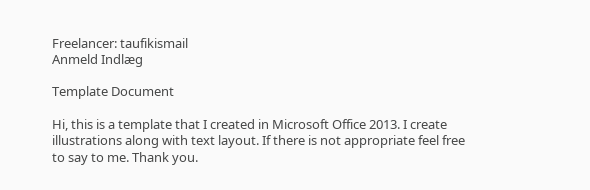Freelancer: taufikismail
Anmeld Indlæg

Template Document

Hi, this is a template that I created in Microsoft Office 2013. I create illustrations along with text layout. If there is not appropriate feel free to say to me. Thank you.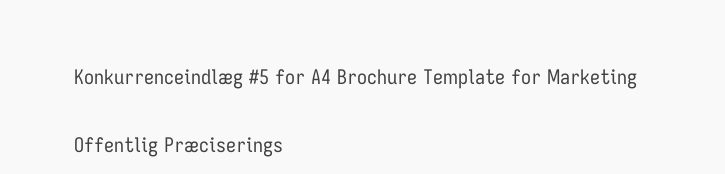Konkurrenceindlæg #5 for A4 Brochure Template for Marketing

Offentlig Præciserings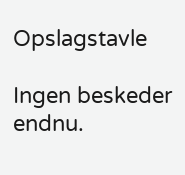Opslagstavle

Ingen beskeder endnu.